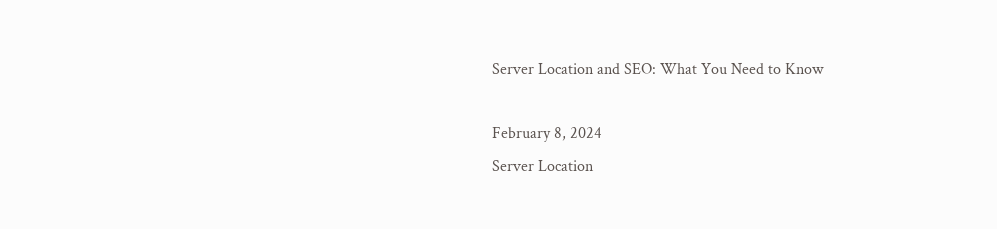Server Location and SEO: What You Need to Know

February 8, 2024
Server Location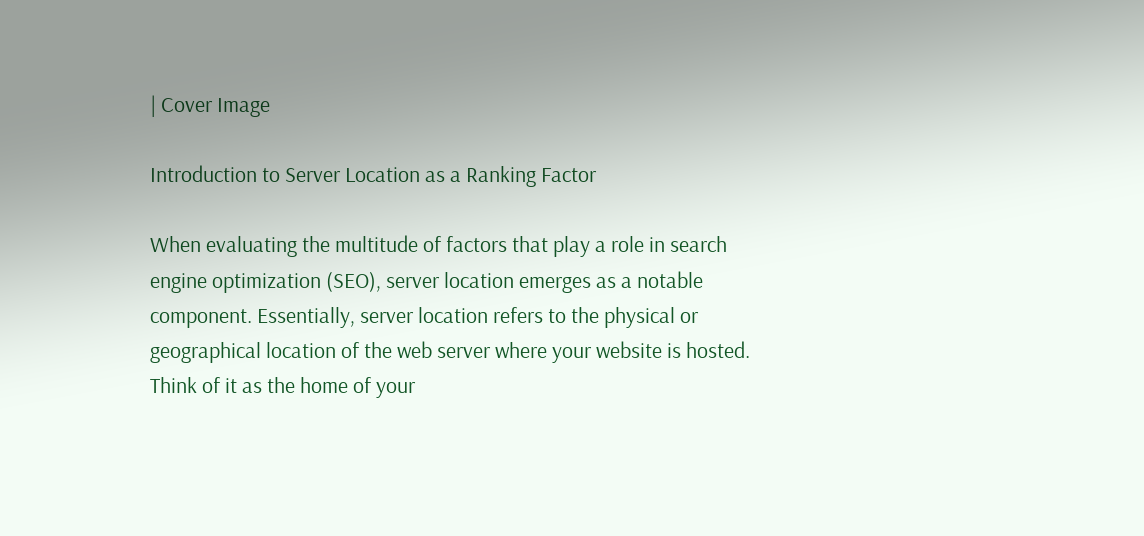| Cover Image

Introduction to Server Location as a Ranking Factor

When evaluating the multitude of factors that play a role in search engine optimization (SEO), server location emerges as a notable component. Essentially, server location refers to the physical or geographical location of the web server where your website is hosted. Think of it as the home of your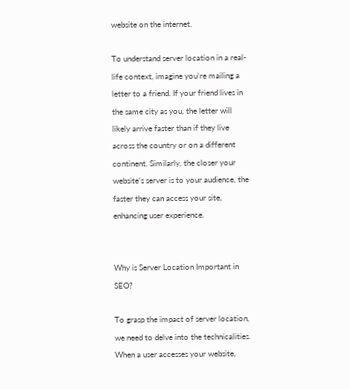website on the internet.

To understand server location in a real-life context, imagine you’re mailing a letter to a friend. If your friend lives in the same city as you, the letter will likely arrive faster than if they live across the country or on a different continent. Similarly, the closer your website’s server is to your audience, the faster they can access your site, enhancing user experience.


Why is Server Location Important in SEO?

To grasp the impact of server location, we need to delve into the technicalities. When a user accesses your website,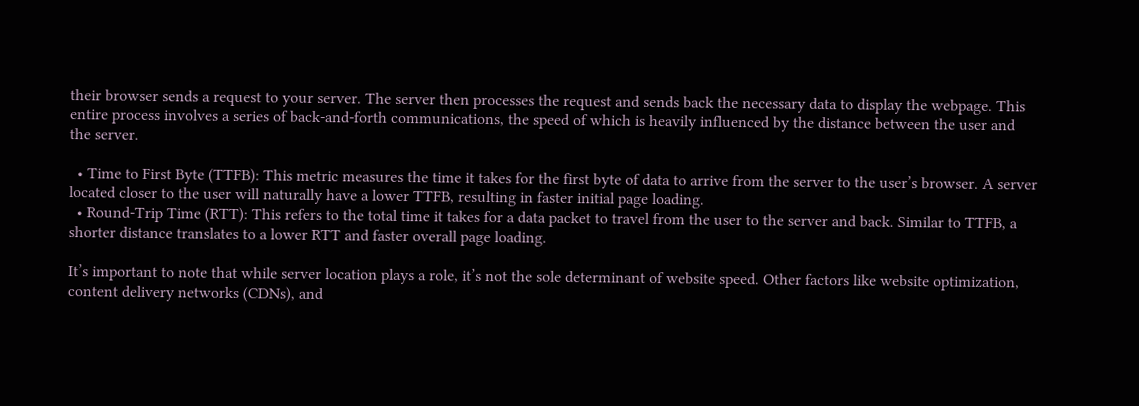their browser sends a request to your server. The server then processes the request and sends back the necessary data to display the webpage. This entire process involves a series of back-and-forth communications, the speed of which is heavily influenced by the distance between the user and the server.

  • Time to First Byte (TTFB): This metric measures the time it takes for the first byte of data to arrive from the server to the user’s browser. A server located closer to the user will naturally have a lower TTFB, resulting in faster initial page loading.
  • Round-Trip Time (RTT): This refers to the total time it takes for a data packet to travel from the user to the server and back. Similar to TTFB, a shorter distance translates to a lower RTT and faster overall page loading.

It’s important to note that while server location plays a role, it’s not the sole determinant of website speed. Other factors like website optimization, content delivery networks (CDNs), and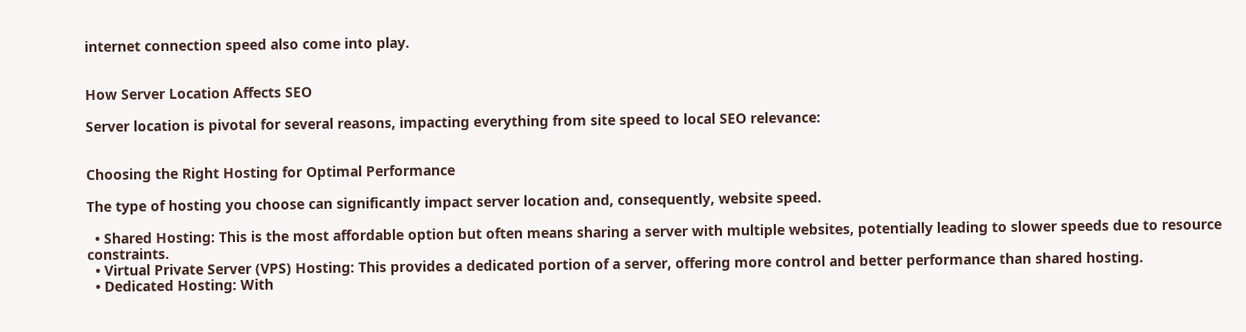internet connection speed also come into play.


How Server Location Affects SEO

Server location is pivotal for several reasons, impacting everything from site speed to local SEO relevance:


Choosing the Right Hosting for Optimal Performance

The type of hosting you choose can significantly impact server location and, consequently, website speed.

  • Shared Hosting: This is the most affordable option but often means sharing a server with multiple websites, potentially leading to slower speeds due to resource constraints.
  • Virtual Private Server (VPS) Hosting: This provides a dedicated portion of a server, offering more control and better performance than shared hosting.
  • Dedicated Hosting: With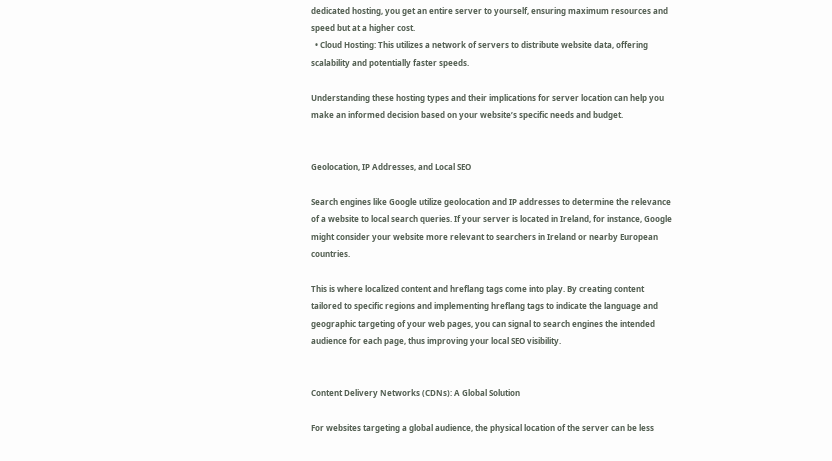dedicated hosting, you get an entire server to yourself, ensuring maximum resources and speed but at a higher cost.
  • Cloud Hosting: This utilizes a network of servers to distribute website data, offering scalability and potentially faster speeds.

Understanding these hosting types and their implications for server location can help you make an informed decision based on your website’s specific needs and budget.


Geolocation, IP Addresses, and Local SEO

Search engines like Google utilize geolocation and IP addresses to determine the relevance of a website to local search queries. If your server is located in Ireland, for instance, Google might consider your website more relevant to searchers in Ireland or nearby European countries.

This is where localized content and hreflang tags come into play. By creating content tailored to specific regions and implementing hreflang tags to indicate the language and geographic targeting of your web pages, you can signal to search engines the intended audience for each page, thus improving your local SEO visibility.


Content Delivery Networks (CDNs): A Global Solution

For websites targeting a global audience, the physical location of the server can be less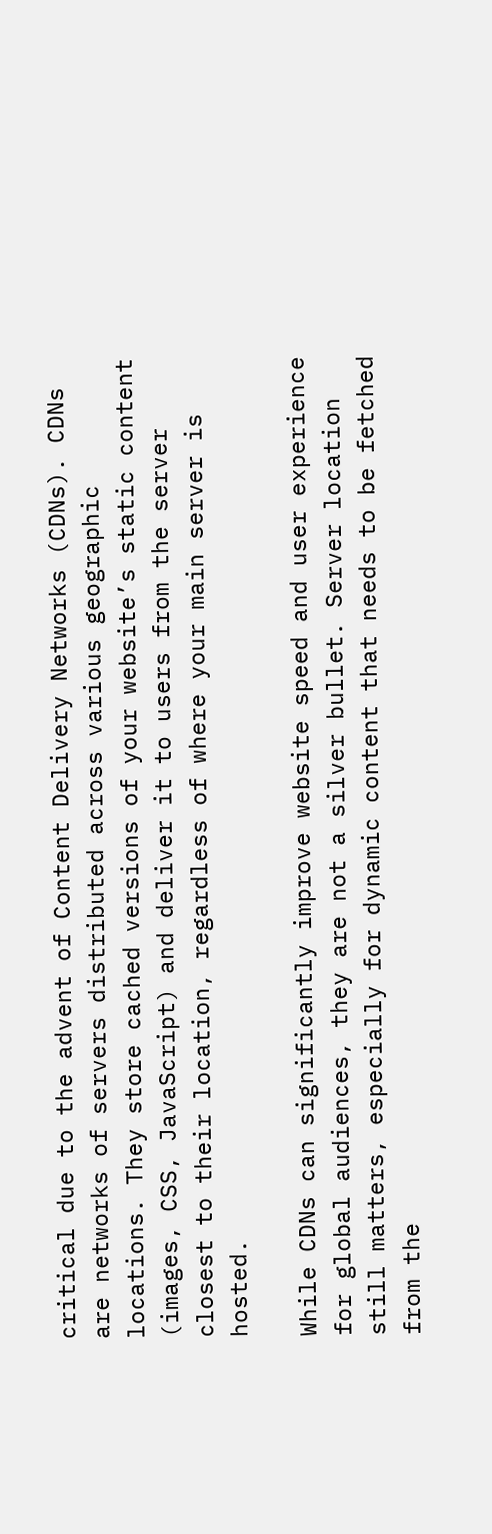critical due to the advent of Content Delivery Networks (CDNs). CDNs are networks of servers distributed across various geographic locations. They store cached versions of your website’s static content (images, CSS, JavaScript) and deliver it to users from the server closest to their location, regardless of where your main server is hosted.

While CDNs can significantly improve website speed and user experience for global audiences, they are not a silver bullet. Server location still matters, especially for dynamic content that needs to be fetched from the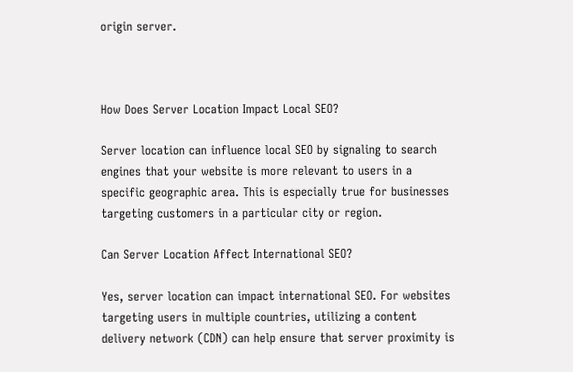origin server.



How Does Server Location Impact Local SEO?

Server location can influence local SEO by signaling to search engines that your website is more relevant to users in a specific geographic area. This is especially true for businesses targeting customers in a particular city or region.

Can Server Location Affect International SEO?

Yes, server location can impact international SEO. For websites targeting users in multiple countries, utilizing a content delivery network (CDN) can help ensure that server proximity is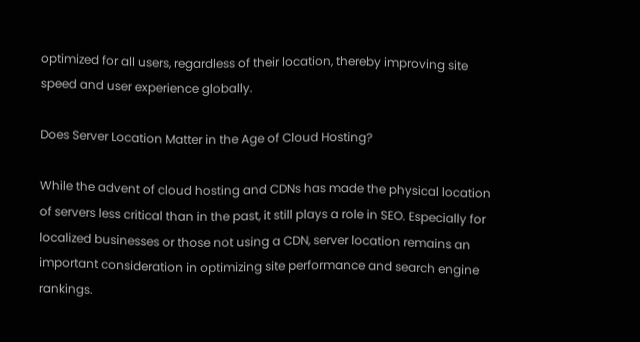optimized for all users, regardless of their location, thereby improving site speed and user experience globally.

Does Server Location Matter in the Age of Cloud Hosting?

While the advent of cloud hosting and CDNs has made the physical location of servers less critical than in the past, it still plays a role in SEO. Especially for localized businesses or those not using a CDN, server location remains an important consideration in optimizing site performance and search engine rankings.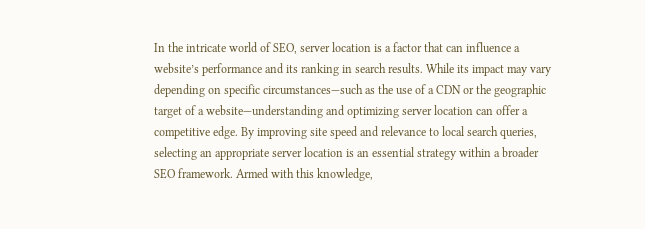In the intricate world of SEO, server location is a factor that can influence a website’s performance and its ranking in search results. While its impact may vary depending on specific circumstances—such as the use of a CDN or the geographic target of a website—understanding and optimizing server location can offer a competitive edge. By improving site speed and relevance to local search queries, selecting an appropriate server location is an essential strategy within a broader SEO framework. Armed with this knowledge,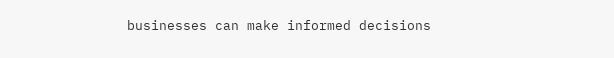businesses can make informed decisions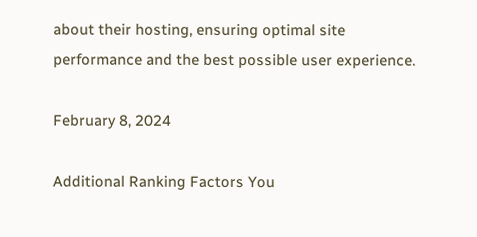about their hosting, ensuring optimal site performance and the best possible user experience.

February 8, 2024

Additional Ranking Factors You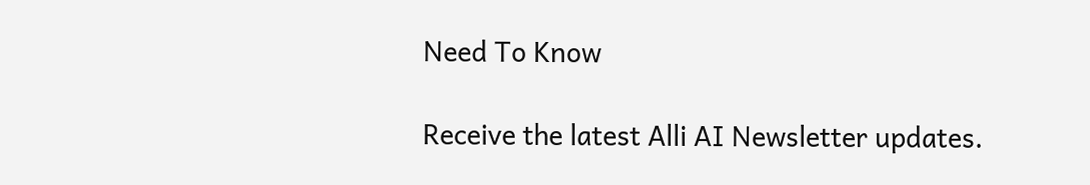Need To Know

Receive the latest Alli AI Newsletter updates.